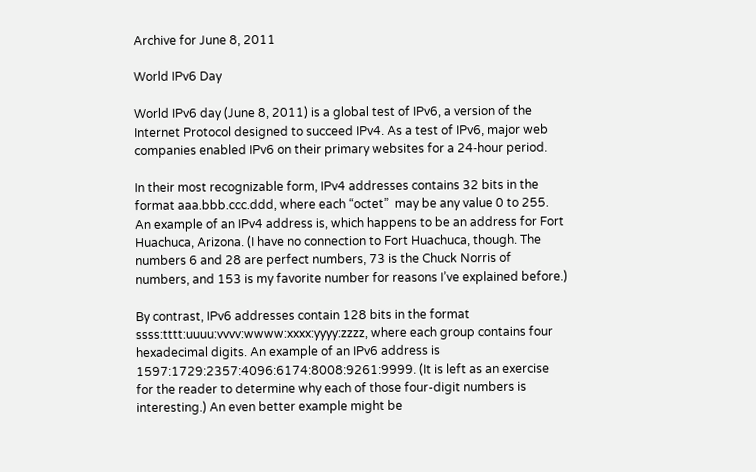Archive for June 8, 2011

World IPv6 Day

World IPv6 day (June 8, 2011) is a global test of IPv6, a version of the Internet Protocol designed to succeed IPv4. As a test of IPv6, major web companies enabled IPv6 on their primary websites for a 24‑hour period.

In their most recognizable form, IPv4 addresses contains 32 bits in the format aaa.bbb.ccc.ddd, where each “octet”  may be any value 0 to 255. An example of an IPv4 address is, which happens to be an address for Fort Huachuca, Arizona. (I have no connection to Fort Huachuca, though. The numbers 6 and 28 are perfect numbers, 73 is the Chuck Norris of numbers, and 153 is my favorite number for reasons I’ve explained before.)

By contrast, IPv6 addresses contain 128 bits in the format ssss:tttt:uuuu:vvvv:wwww:xxxx:yyyy:zzzz, where each group contains four hexadecimal digits. An example of an IPv6 address is 1597:1729:2357:4096:6174:8008:9261:9999. (It is left as an exercise for the reader to determine why each of those four-digit numbers is interesting.) An even better example might be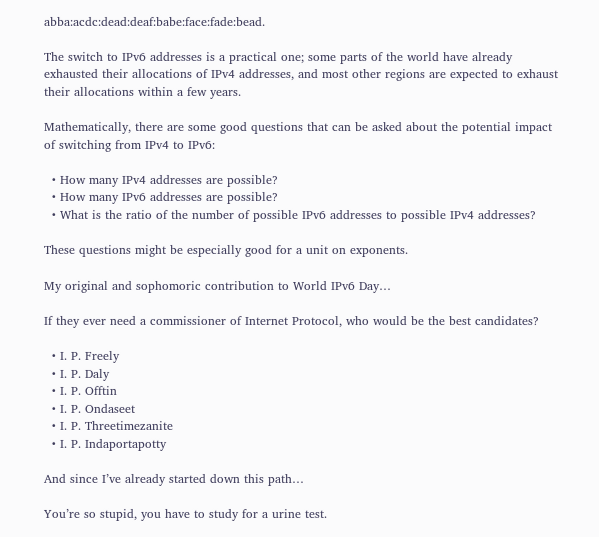abba:acdc:dead:deaf:babe:face:fade:bead.

The switch to IPv6 addresses is a practical one; some parts of the world have already exhausted their allocations of IPv4 addresses, and most other regions are expected to exhaust their allocations within a few years.

Mathematically, there are some good questions that can be asked about the potential impact of switching from IPv4 to IPv6:

  • How many IPv4 addresses are possible?
  • How many IPv6 addresses are possible?
  • What is the ratio of the number of possible IPv6 addresses to possible IPv4 addresses?

These questions might be especially good for a unit on exponents.

My original and sophomoric contribution to World IPv6 Day…

If they ever need a commissioner of Internet Protocol, who would be the best candidates?

  • I. P. Freely
  • I. P. Daly
  • I. P. Offtin
  • I. P. Ondaseet
  • I. P. Threetimezanite
  • I. P. Indaportapotty

And since I’ve already started down this path…

You’re so stupid, you have to study for a urine test.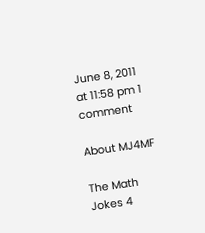June 8, 2011 at 11:58 pm 1 comment

About MJ4MF

The Math Jokes 4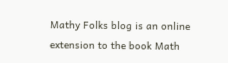Mathy Folks blog is an online extension to the book Math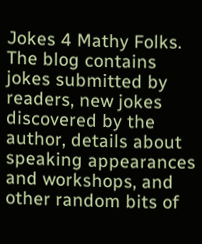Jokes 4 Mathy Folks. The blog contains jokes submitted by readers, new jokes discovered by the author, details about speaking appearances and workshops, and other random bits of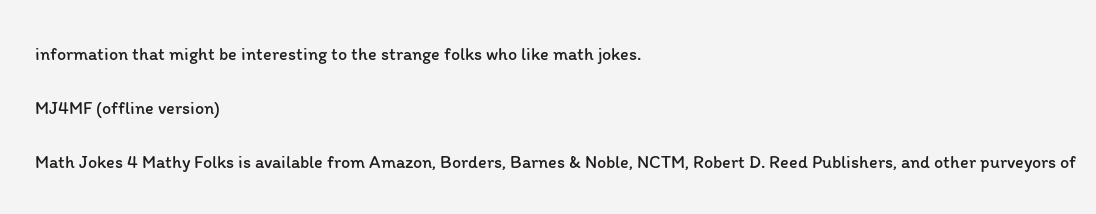information that might be interesting to the strange folks who like math jokes.

MJ4MF (offline version)

Math Jokes 4 Mathy Folks is available from Amazon, Borders, Barnes & Noble, NCTM, Robert D. Reed Publishers, and other purveyors of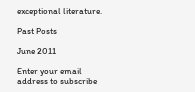exceptional literature.

Past Posts

June 2011

Enter your email address to subscribe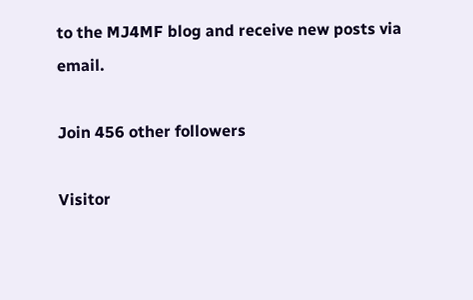to the MJ4MF blog and receive new posts via email.

Join 456 other followers

Visitor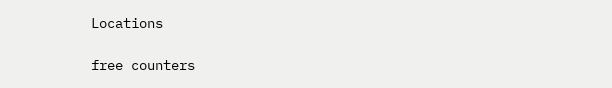Locations

free counters